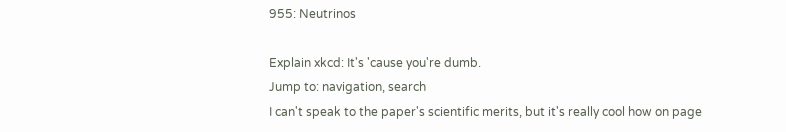955: Neutrinos

Explain xkcd: It's 'cause you're dumb.
Jump to: navigation, search
I can't speak to the paper's scientific merits, but it's really cool how on page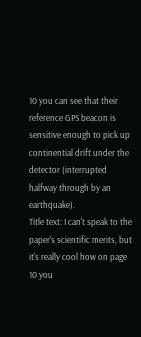10 you can see that their reference GPS beacon is sensitive enough to pick up continential drift under the detector (interrupted halfway through by an earthquake).
Title text: I can't speak to the paper's scientific merits, but it's really cool how on page 10 you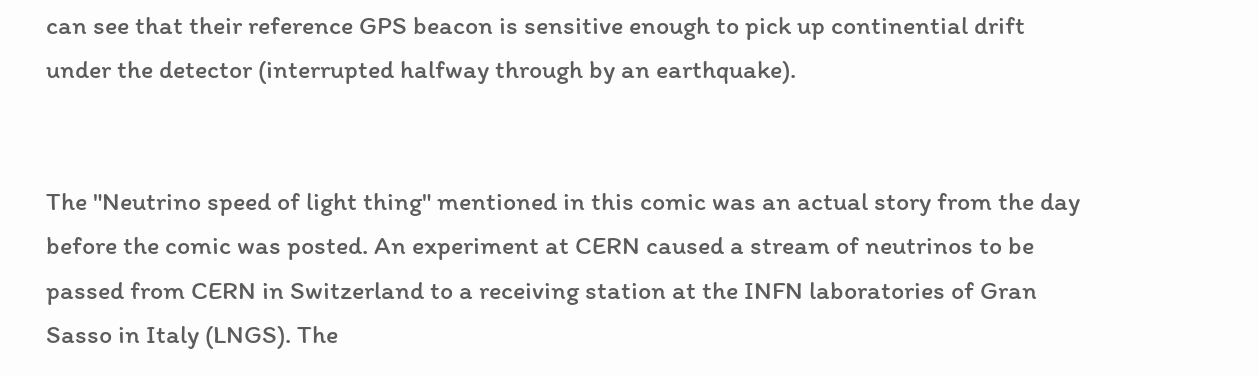can see that their reference GPS beacon is sensitive enough to pick up continential drift under the detector (interrupted halfway through by an earthquake).


The "Neutrino speed of light thing" mentioned in this comic was an actual story from the day before the comic was posted. An experiment at CERN caused a stream of neutrinos to be passed from CERN in Switzerland to a receiving station at the INFN laboratories of Gran Sasso in Italy (LNGS). The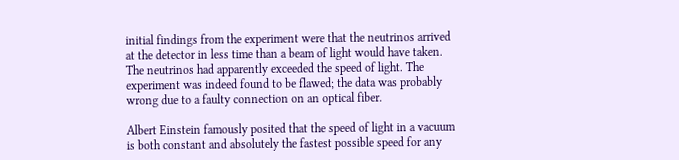initial findings from the experiment were that the neutrinos arrived at the detector in less time than a beam of light would have taken. The neutrinos had apparently exceeded the speed of light. The experiment was indeed found to be flawed; the data was probably wrong due to a faulty connection on an optical fiber.

Albert Einstein famously posited that the speed of light in a vacuum is both constant and absolutely the fastest possible speed for any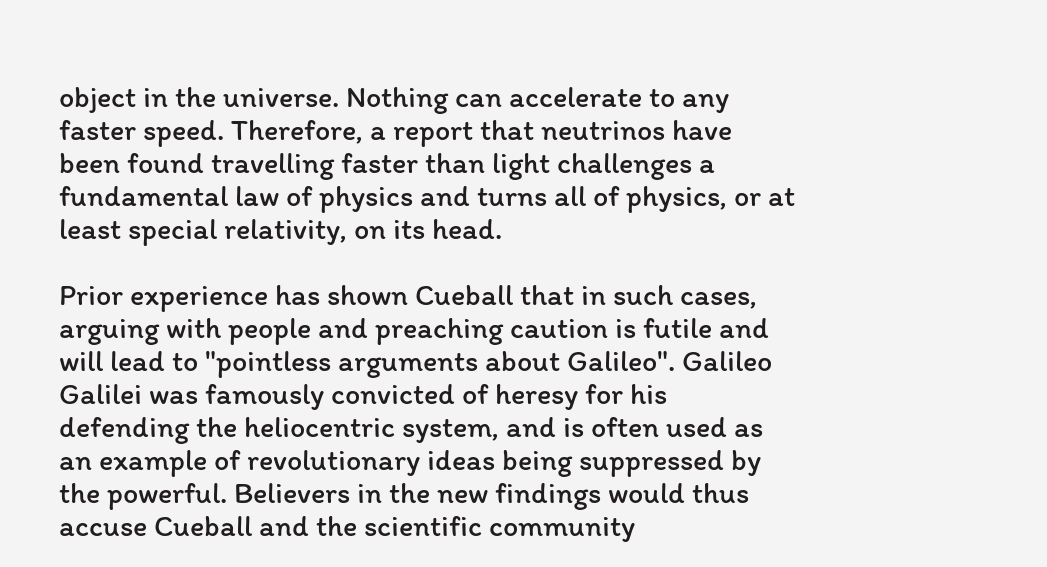object in the universe. Nothing can accelerate to any faster speed. Therefore, a report that neutrinos have been found travelling faster than light challenges a fundamental law of physics and turns all of physics, or at least special relativity, on its head.

Prior experience has shown Cueball that in such cases, arguing with people and preaching caution is futile and will lead to "pointless arguments about Galileo". Galileo Galilei was famously convicted of heresy for his defending the heliocentric system, and is often used as an example of revolutionary ideas being suppressed by the powerful. Believers in the new findings would thus accuse Cueball and the scientific community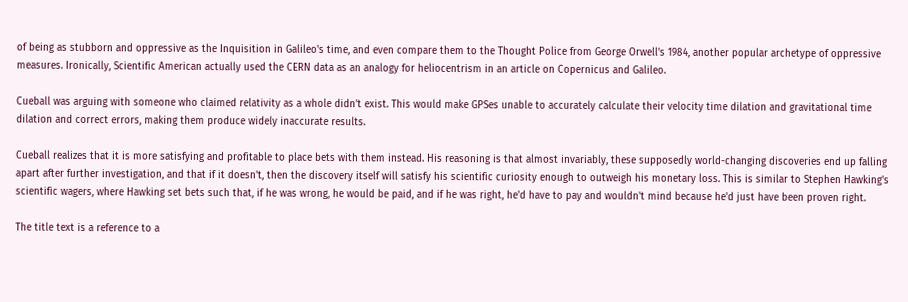of being as stubborn and oppressive as the Inquisition in Galileo's time, and even compare them to the Thought Police from George Orwell's 1984, another popular archetype of oppressive measures. Ironically, Scientific American actually used the CERN data as an analogy for heliocentrism in an article on Copernicus and Galileo.

Cueball was arguing with someone who claimed relativity as a whole didn’t exist. This would make GPSes unable to accurately calculate their velocity time dilation and gravitational time dilation and correct errors, making them produce widely inaccurate results.

Cueball realizes that it is more satisfying and profitable to place bets with them instead. His reasoning is that almost invariably, these supposedly world-changing discoveries end up falling apart after further investigation, and that if it doesn't, then the discovery itself will satisfy his scientific curiosity enough to outweigh his monetary loss. This is similar to Stephen Hawking's scientific wagers, where Hawking set bets such that, if he was wrong, he would be paid, and if he was right, he'd have to pay and wouldn't mind because he'd just have been proven right.

The title text is a reference to a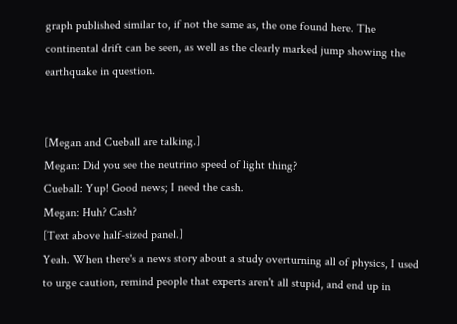graph published similar to, if not the same as, the one found here. The continental drift can be seen, as well as the clearly marked jump showing the earthquake in question.


[Megan and Cueball are talking.]
Megan: Did you see the neutrino speed of light thing?
Cueball: Yup! Good news; I need the cash.
Megan: Huh? Cash?
[Text above half-sized panel.]
Yeah. When there's a news story about a study overturning all of physics, I used to urge caution, remind people that experts aren't all stupid, and end up in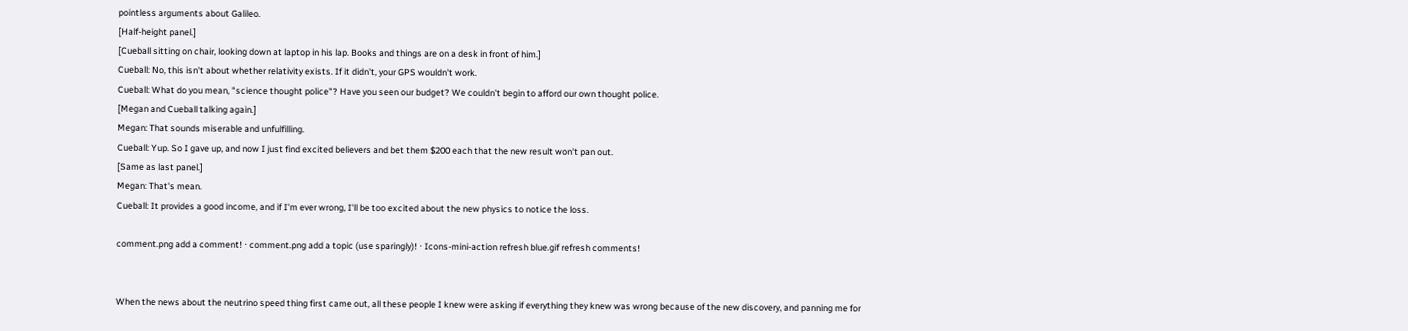pointless arguments about Galileo.
[Half-height panel.]
[Cueball sitting on chair, looking down at laptop in his lap. Books and things are on a desk in front of him.]
Cueball: No, this isn't about whether relativity exists. If it didn't, your GPS wouldn't work.
Cueball: What do you mean, "science thought police"? Have you seen our budget? We couldn't begin to afford our own thought police.
[Megan and Cueball talking again.]
Megan: That sounds miserable and unfulfilling.
Cueball: Yup. So I gave up, and now I just find excited believers and bet them $200 each that the new result won't pan out.
[Same as last panel.]
Megan: That's mean.
Cueball: It provides a good income, and if I'm ever wrong, I'll be too excited about the new physics to notice the loss.

comment.png add a comment! ⋅ comment.png add a topic (use sparingly)! ⋅ Icons-mini-action refresh blue.gif refresh comments!


When the news about the neutrino speed thing first came out, all these people I knew were asking if everything they knew was wrong because of the new discovery, and panning me for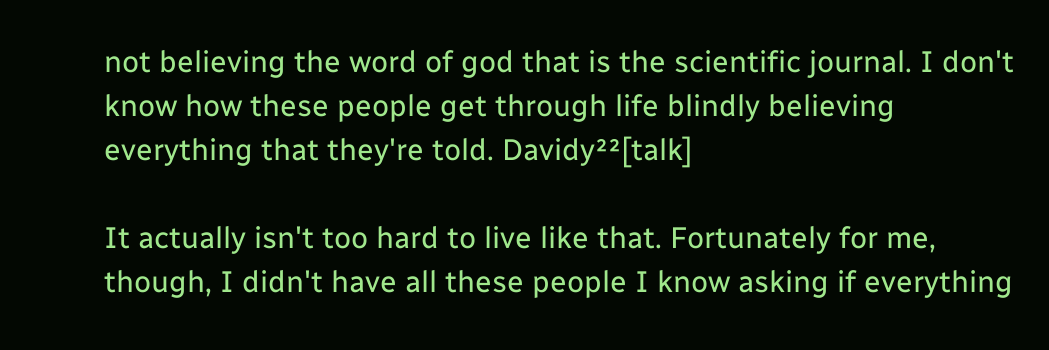not believing the word of god that is the scientific journal. I don't know how these people get through life blindly believing everything that they're told. Davidy²²[talk]

It actually isn't too hard to live like that. Fortunately for me, though, I didn't have all these people I know asking if everything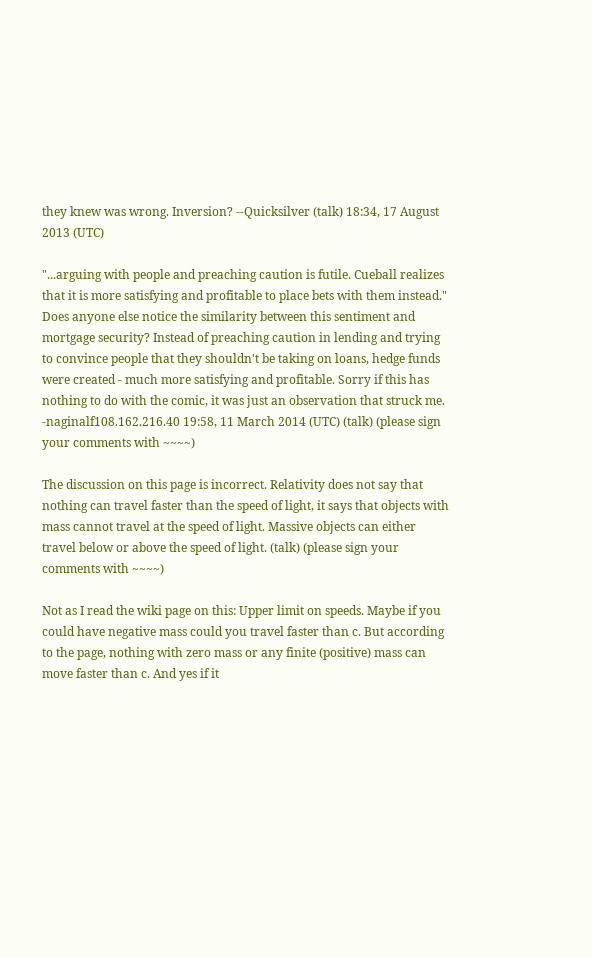they knew was wrong. Inversion? --Quicksilver (talk) 18:34, 17 August 2013 (UTC)

"...arguing with people and preaching caution is futile. Cueball realizes that it is more satisfying and profitable to place bets with them instead." Does anyone else notice the similarity between this sentiment and mortgage security? Instead of preaching caution in lending and trying to convince people that they shouldn't be taking on loans, hedge funds were created - much more satisfying and profitable. Sorry if this has nothing to do with the comic, it was just an observation that struck me. -naginalf108.162.216.40 19:58, 11 March 2014 (UTC) (talk) (please sign your comments with ~~~~)

The discussion on this page is incorrect. Relativity does not say that nothing can travel faster than the speed of light, it says that objects with mass cannot travel at the speed of light. Massive objects can either travel below or above the speed of light. (talk) (please sign your comments with ~~~~)

Not as I read the wiki page on this: Upper limit on speeds. Maybe if you could have negative mass could you travel faster than c. But according to the page, nothing with zero mass or any finite (positive) mass can move faster than c. And yes if it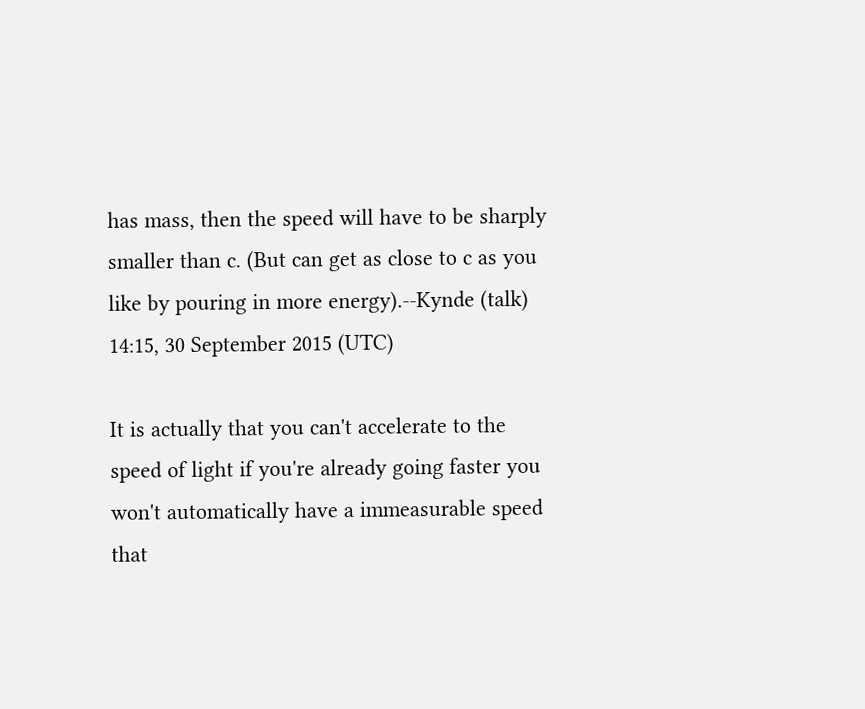has mass, then the speed will have to be sharply smaller than c. (But can get as close to c as you like by pouring in more energy).--Kynde (talk) 14:15, 30 September 2015 (UTC)

It is actually that you can't accelerate to the speed of light if you're already going faster you won't automatically have a immeasurable speed that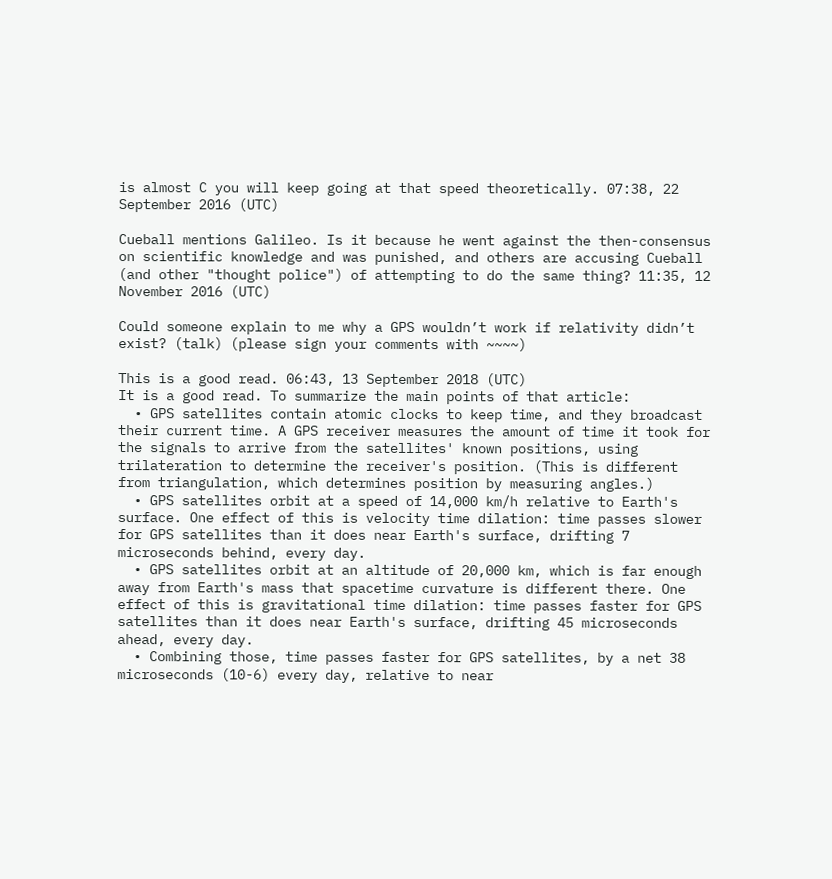is almost C you will keep going at that speed theoretically. 07:38, 22 September 2016 (UTC)

Cueball mentions Galileo. Is it because he went against the then-consensus on scientific knowledge and was punished, and others are accusing Cueball (and other "thought police") of attempting to do the same thing? 11:35, 12 November 2016 (UTC)

Could someone explain to me why a GPS wouldn’t work if relativity didn’t exist? (talk) (please sign your comments with ~~~~)

This is a good read. 06:43, 13 September 2018 (UTC)
It is a good read. To summarize the main points of that article:
  • GPS satellites contain atomic clocks to keep time, and they broadcast their current time. A GPS receiver measures the amount of time it took for the signals to arrive from the satellites' known positions, using trilateration to determine the receiver's position. (This is different from triangulation, which determines position by measuring angles.)
  • GPS satellites orbit at a speed of 14,000 km/h relative to Earth's surface. One effect of this is velocity time dilation: time passes slower for GPS satellites than it does near Earth's surface, drifting 7 microseconds behind, every day.
  • GPS satellites orbit at an altitude of 20,000 km, which is far enough away from Earth's mass that spacetime curvature is different there. One effect of this is gravitational time dilation: time passes faster for GPS satellites than it does near Earth's surface, drifting 45 microseconds ahead, every day.
  • Combining those, time passes faster for GPS satellites, by a net 38 microseconds (10-6) every day, relative to near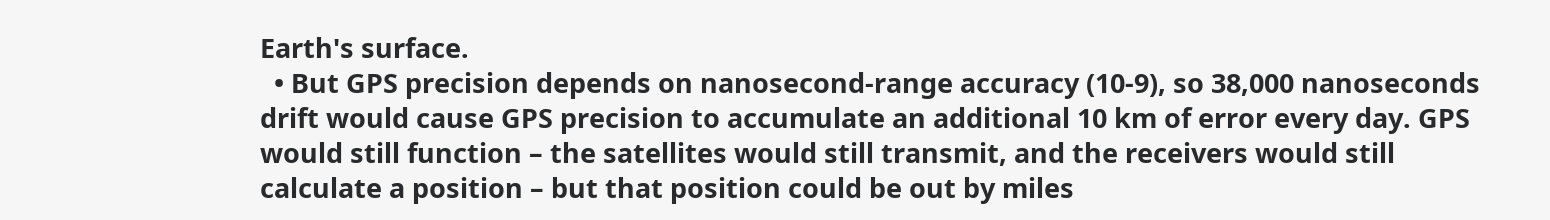Earth's surface.
  • But GPS precision depends on nanosecond-range accuracy (10-9), so 38,000 nanoseconds drift would cause GPS precision to accumulate an additional 10 km of error every day. GPS would still function – the satellites would still transmit, and the receivers would still calculate a position – but that position could be out by miles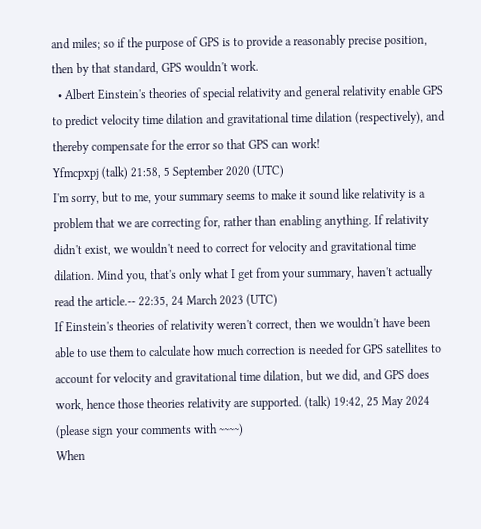and miles; so if the purpose of GPS is to provide a reasonably precise position, then by that standard, GPS wouldn't work.
  • Albert Einstein's theories of special relativity and general relativity enable GPS to predict velocity time dilation and gravitational time dilation (respectively), and thereby compensate for the error so that GPS can work!
Yfmcpxpj (talk) 21:58, 5 September 2020 (UTC)
I'm sorry, but to me, your summary seems to make it sound like relativity is a problem that we are correcting for, rather than enabling anything. If relativity didn't exist, we wouldn't need to correct for velocity and gravitational time dilation. Mind you, that's only what I get from your summary, haven't actually read the article.-- 22:35, 24 March 2023 (UTC)
If Einstein's theories of relativity weren't correct, then we wouldn't have been able to use them to calculate how much correction is needed for GPS satellites to account for velocity and gravitational time dilation, but we did, and GPS does work, hence those theories relativity are supported. (talk) 19:42, 25 May 2024 (please sign your comments with ~~~~)
When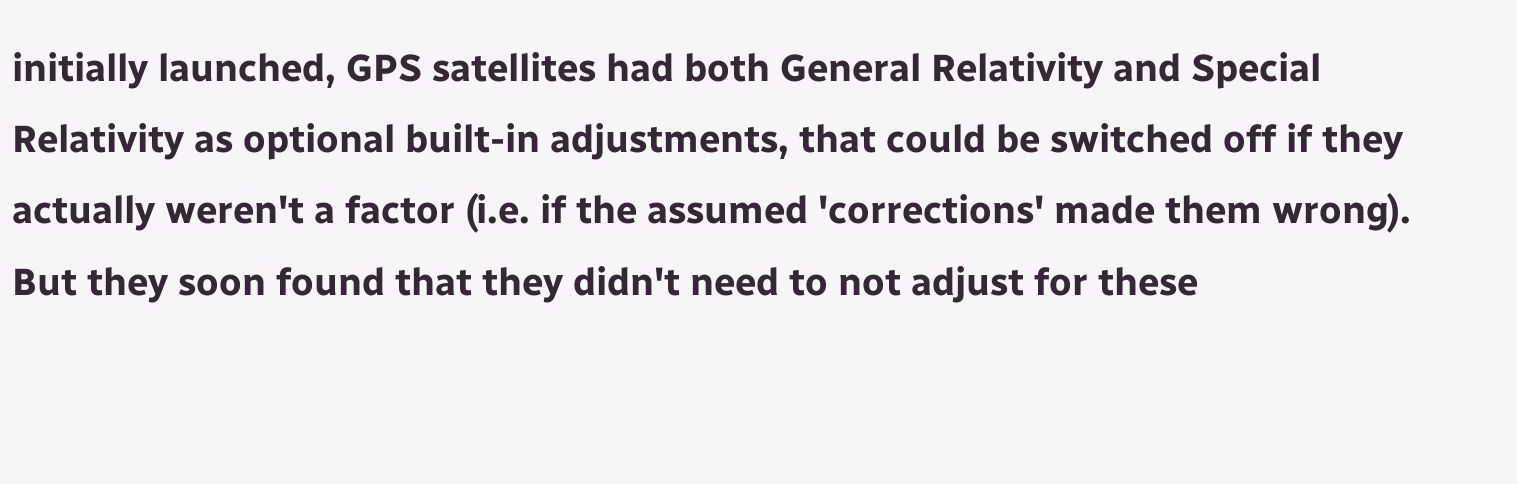initially launched, GPS satellites had both General Relativity and Special Relativity as optional built-in adjustments, that could be switched off if they actually weren't a factor (i.e. if the assumed 'corrections' made them wrong). But they soon found that they didn't need to not adjust for these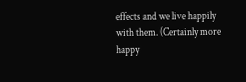effects and we live happily with them. (Certainly more happy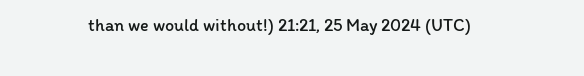than we would without!) 21:21, 25 May 2024 (UTC)